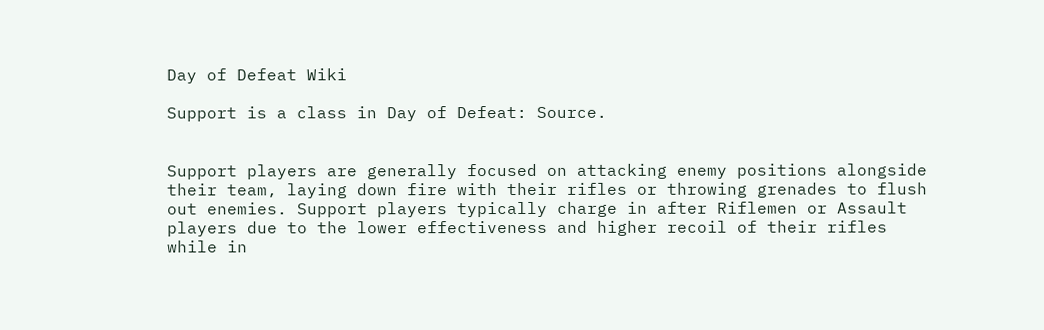Day of Defeat Wiki

Support is a class in Day of Defeat: Source.


Support players are generally focused on attacking enemy positions alongside their team, laying down fire with their rifles or throwing grenades to flush out enemies. Support players typically charge in after Riflemen or Assault players due to the lower effectiveness and higher recoil of their rifles while in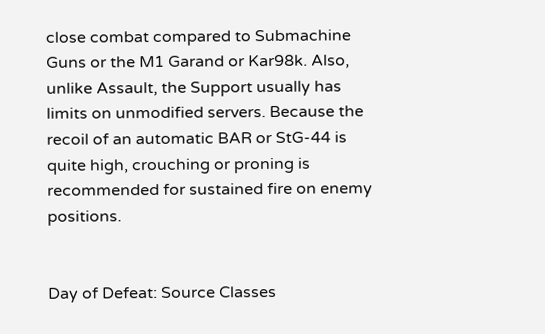close combat compared to Submachine Guns or the M1 Garand or Kar98k. Also, unlike Assault, the Support usually has limits on unmodified servers. Because the recoil of an automatic BAR or StG-44 is quite high, crouching or proning is recommended for sustained fire on enemy positions.


Day of Defeat: Source Classes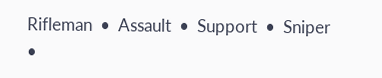Rifleman  •  Assault  •  Support  •  Sniper  •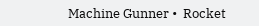Machine Gunner •  Rocket